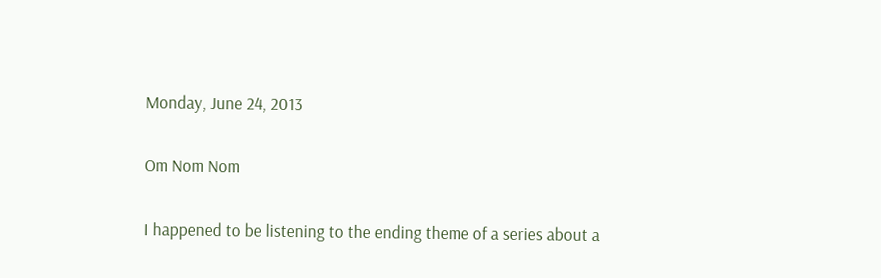Monday, June 24, 2013

Om Nom Nom

I happened to be listening to the ending theme of a series about a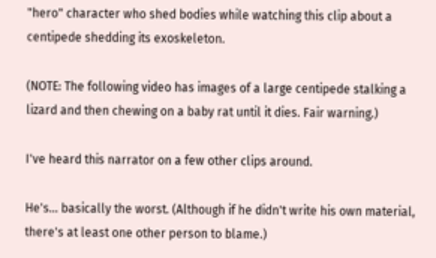"hero" character who shed bodies while watching this clip about a centipede shedding its exoskeleton.

(NOTE: The following video has images of a large centipede stalking a lizard and then chewing on a baby rat until it dies. Fair warning.)

I've heard this narrator on a few other clips around.

He's... basically the worst. (Although if he didn't write his own material, there's at least one other person to blame.)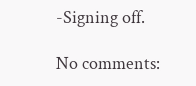-Signing off.

No comments: